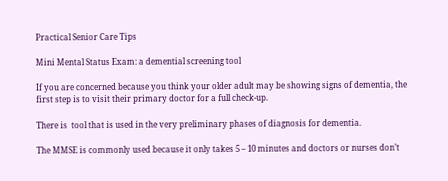Practical Senior Care Tips

Mini Mental Status Exam: a demential screening tool

If you are concerned because you think your older adult may be showing signs of dementia, the first step is to visit their primary doctor for a full check-up.

There is  tool that is used in the very preliminary phases of diagnosis for dementia.

The MMSE is commonly used because it only takes 5 – 10 minutes and doctors or nurses don’t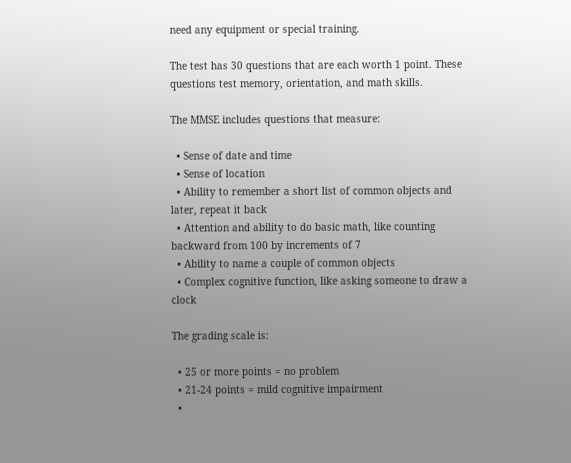need any equipment or special training.

The test has 30 questions that are each worth 1 point. These questions test memory, orientation, and math skills.

The MMSE includes questions that measure:

  • Sense of date and time
  • Sense of location
  • Ability to remember a short list of common objects and later, repeat it back
  • Attention and ability to do basic math, like counting backward from 100 by increments of 7
  • Ability to name a couple of common objects
  • Complex cognitive function, like asking someone to draw a clock

The grading scale is:

  • 25 or more points = no problem
  • 21-24 points = mild cognitive impairment
  •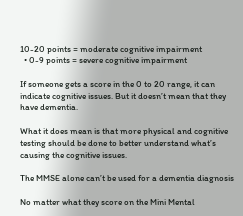10-20 points = moderate cognitive impairment
  • 0-9 points = severe cognitive impairment

If someone gets a score in the 0 to 20 range, it can indicate cognitive issues. But it doesn’t mean that they have dementia.

What it does mean is that more physical and cognitive testing should be done to better understand what’s causing the cognitive issues.

The MMSE alone can’t be used for a dementia diagnosis

No matter what they score on the Mini Mental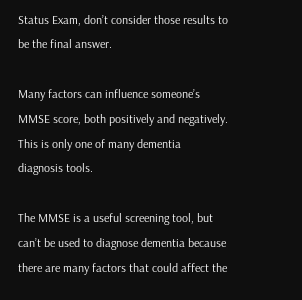Status Exam, don’t consider those results to be the final answer.

Many factors can influence someone’s MMSE score, both positively and negatively. This is only one of many dementia diagnosis tools.

The MMSE is a useful screening tool, but can’t be used to diagnose dementia because there are many factors that could affect the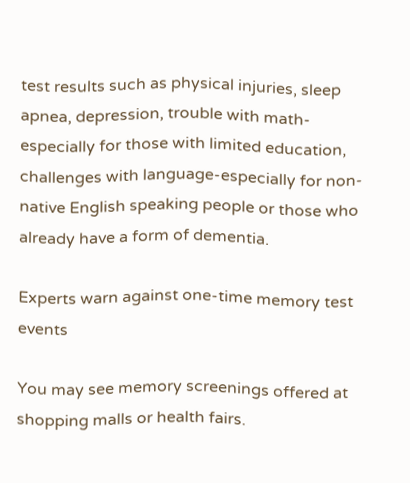test results such as physical injuries, sleep apnea, depression, trouble with math-especially for those with limited education, challenges with language-especially for non-native English speaking people or those who already have a form of dementia.

Experts warn against one-time memory test events

You may see memory screenings offered at shopping malls or health fairs.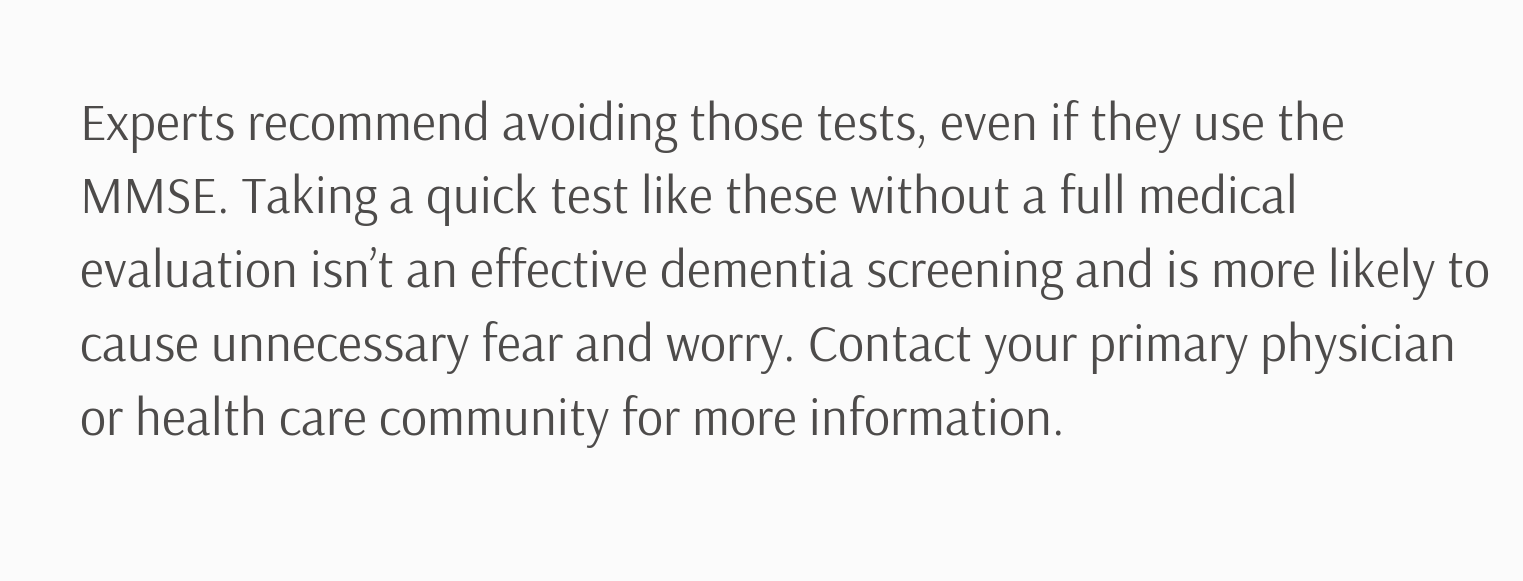Experts recommend avoiding those tests, even if they use the MMSE. Taking a quick test like these without a full medical evaluation isn’t an effective dementia screening and is more likely to cause unnecessary fear and worry. Contact your primary physician or health care community for more information.